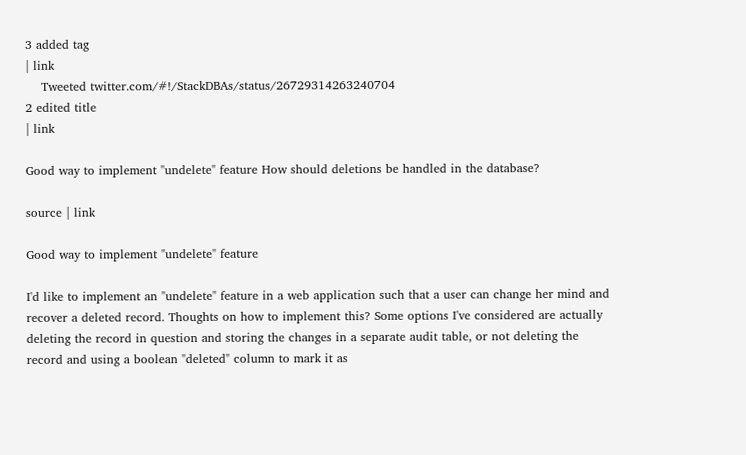3 added tag
| link
    Tweeted twitter.com/#!/StackDBAs/status/26729314263240704
2 edited title
| link

Good way to implement "undelete" feature How should deletions be handled in the database?

source | link

Good way to implement "undelete" feature

I'd like to implement an "undelete" feature in a web application such that a user can change her mind and recover a deleted record. Thoughts on how to implement this? Some options I've considered are actually deleting the record in question and storing the changes in a separate audit table, or not deleting the record and using a boolean "deleted" column to mark it as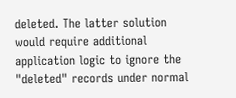deleted. The latter solution would require additional application logic to ignore the "deleted" records under normal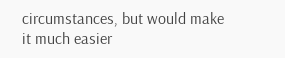circumstances, but would make it much easier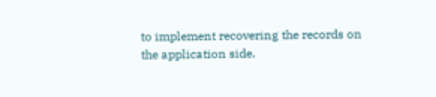to implement recovering the records on the application side.